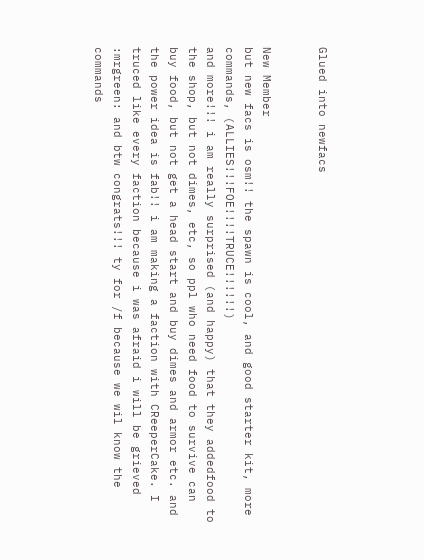Glued into newfacs


New Member
but new facs is osm!! the spawn is cool, and good starter kit, more commands, (ALLIES!!!FOE!!!!TRUCE!!!!!!)
and more!!! i am really surprised (and happy) that they addedfood to the shop, but not dimes, etc, so ppl who need food to survive can buy food, but not get a head start and buy dimes and armor etc. and the power idea is fab!! i am making a faction with CReeperCake. I truced like every faction because i was afraid i will be grieved :mrgreen: and btw congrats!!! ty for /f because we wil know the commands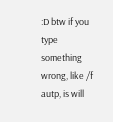:D btw if you type something wrong, like /f autp, is will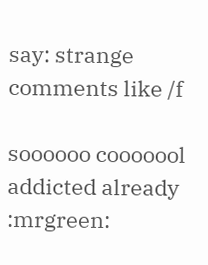say: strange comments like /f

soooooo cooooool
addicted already :mrgreen: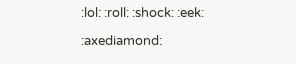:lol: :roll: :shock: :eek:

:axediamond: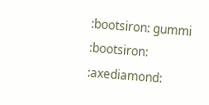:bootsiron: gummi :bootsiron: :axediamond: